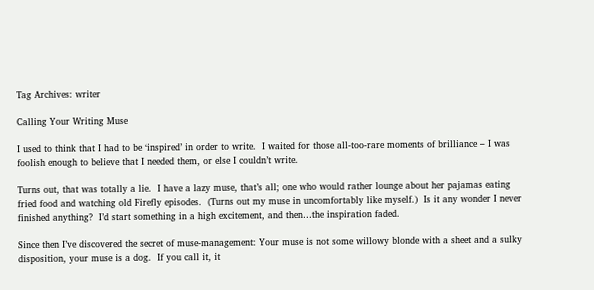Tag Archives: writer

Calling Your Writing Muse

I used to think that I had to be ‘inspired’ in order to write.  I waited for those all-too-rare moments of brilliance – I was foolish enough to believe that I needed them, or else I couldn’t write.

Turns out, that was totally a lie.  I have a lazy muse, that’s all; one who would rather lounge about her pajamas eating fried food and watching old Firefly episodes.  (Turns out my muse in uncomfortably like myself.)  Is it any wonder I never finished anything?  I’d start something in a high excitement, and then…the inspiration faded.

Since then I’ve discovered the secret of muse-management: Your muse is not some willowy blonde with a sheet and a sulky disposition, your muse is a dog.  If you call it, it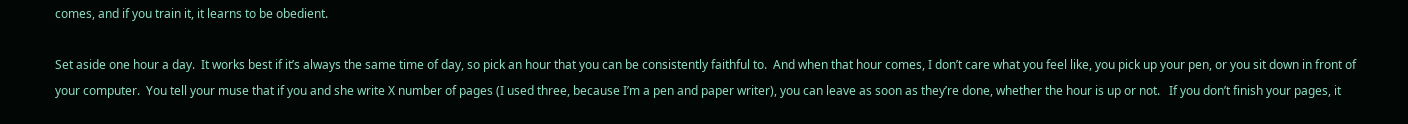comes, and if you train it, it learns to be obedient.

Set aside one hour a day.  It works best if it’s always the same time of day, so pick an hour that you can be consistently faithful to.  And when that hour comes, I don’t care what you feel like, you pick up your pen, or you sit down in front of your computer.  You tell your muse that if you and she write X number of pages (I used three, because I’m a pen and paper writer), you can leave as soon as they’re done, whether the hour is up or not.   If you don’t finish your pages, it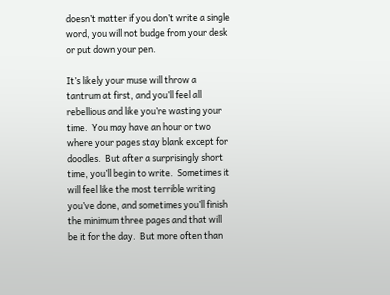doesn’t matter if you don’t write a single word, you will not budge from your desk or put down your pen.

It’s likely your muse will throw a tantrum at first, and you’ll feel all rebellious and like you’re wasting your time.  You may have an hour or two where your pages stay blank except for doodles.  But after a surprisingly short time, you’ll begin to write.  Sometimes it will feel like the most terrible writing you’ve done, and sometimes you’ll finish the minimum three pages and that will be it for the day.  But more often than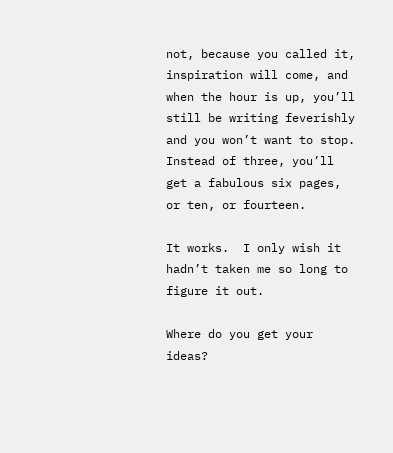not, because you called it, inspiration will come, and when the hour is up, you’ll still be writing feverishly and you won’t want to stop. Instead of three, you’ll get a fabulous six pages, or ten, or fourteen.

It works.  I only wish it hadn’t taken me so long to figure it out.

Where do you get your ideas?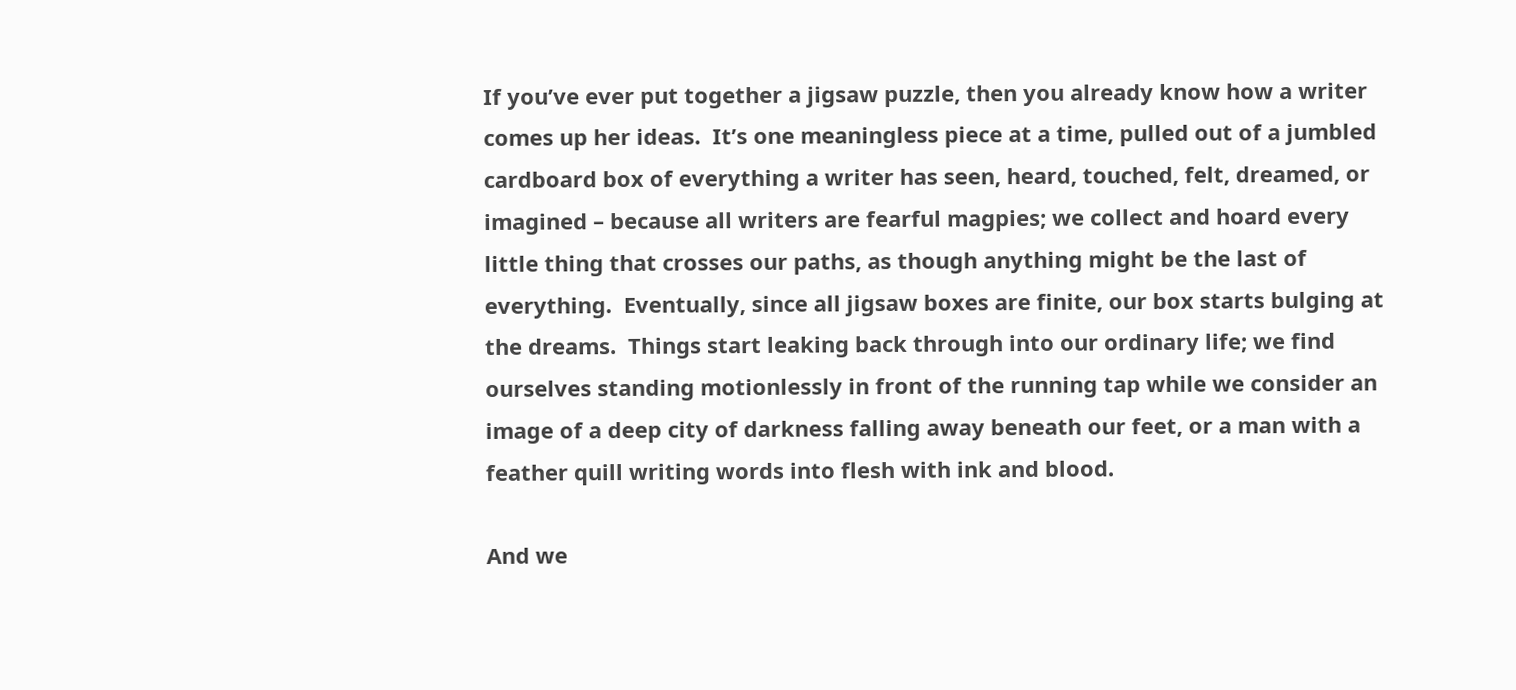If you’ve ever put together a jigsaw puzzle, then you already know how a writer comes up her ideas.  It’s one meaningless piece at a time, pulled out of a jumbled cardboard box of everything a writer has seen, heard, touched, felt, dreamed, or imagined – because all writers are fearful magpies; we collect and hoard every little thing that crosses our paths, as though anything might be the last of everything.  Eventually, since all jigsaw boxes are finite, our box starts bulging at the dreams.  Things start leaking back through into our ordinary life; we find ourselves standing motionlessly in front of the running tap while we consider an image of a deep city of darkness falling away beneath our feet, or a man with a feather quill writing words into flesh with ink and blood.

And we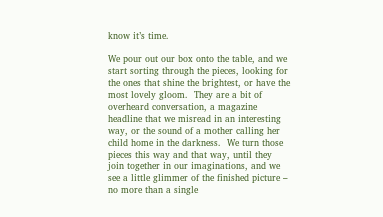know it’s time.

We pour out our box onto the table, and we start sorting through the pieces, looking for the ones that shine the brightest, or have the most lovely gloom.  They are a bit of overheard conversation, a magazine headline that we misread in an interesting way, or the sound of a mother calling her child home in the darkness.  We turn those pieces this way and that way, until they join together in our imaginations, and we see a little glimmer of the finished picture – no more than a single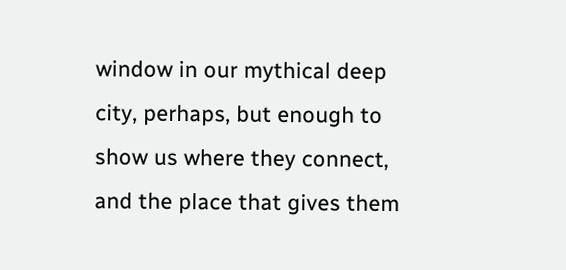window in our mythical deep city, perhaps, but enough to show us where they connect, and the place that gives them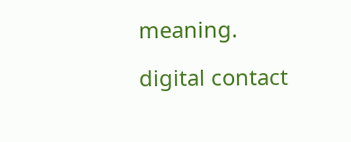meaning.

digital contact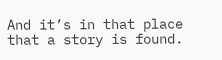And it’s in that place that a story is found.